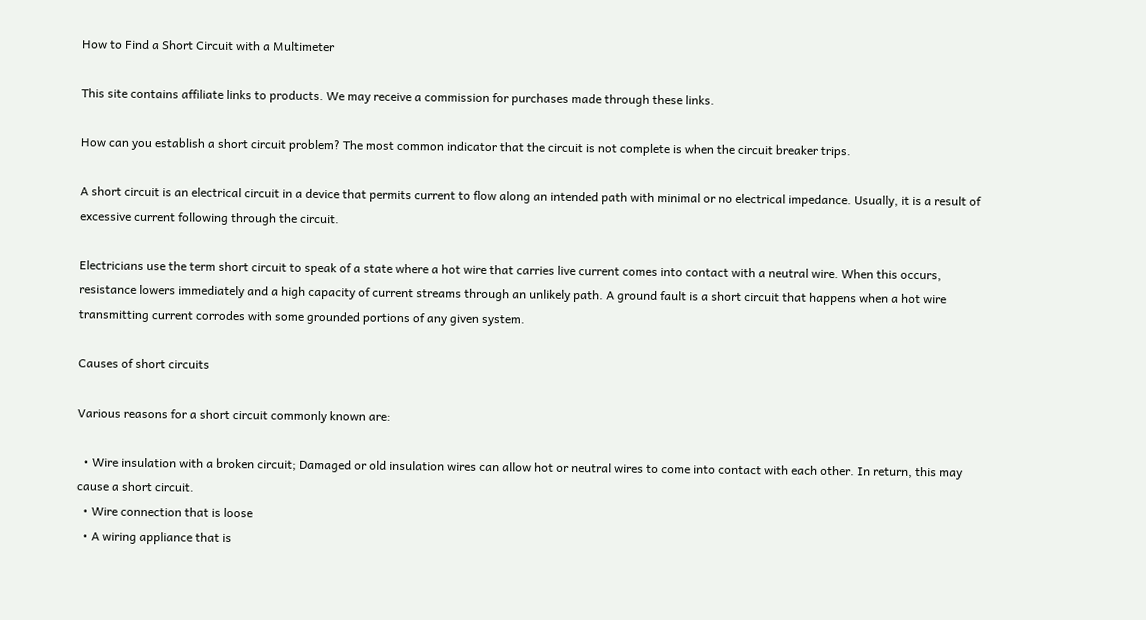How to Find a Short Circuit with a Multimeter

This site contains affiliate links to products. We may receive a commission for purchases made through these links.

How can you establish a short circuit problem? The most common indicator that the circuit is not complete is when the circuit breaker trips.

A short circuit is an electrical circuit in a device that permits current to flow along an intended path with minimal or no electrical impedance. Usually, it is a result of excessive current following through the circuit.

Electricians use the term short circuit to speak of a state where a hot wire that carries live current comes into contact with a neutral wire. When this occurs, resistance lowers immediately and a high capacity of current streams through an unlikely path. A ground fault is a short circuit that happens when a hot wire transmitting current corrodes with some grounded portions of any given system.

Causes of short circuits

Various reasons for a short circuit commonly known are:

  • Wire insulation with a broken circuit; Damaged or old insulation wires can allow hot or neutral wires to come into contact with each other. In return, this may cause a short circuit.
  • Wire connection that is loose
  • A wiring appliance that is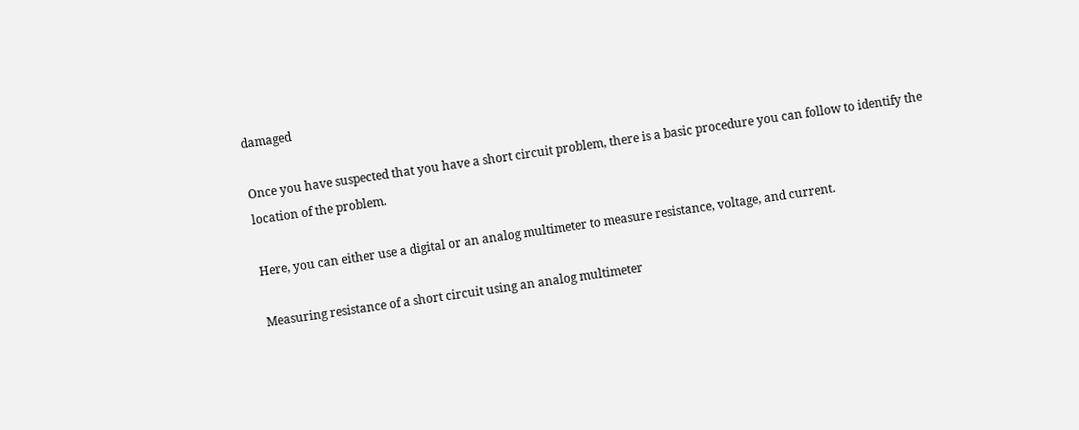damaged

Once you have suspected that you have a short circuit problem, there is a basic procedure you can follow to identify the location of the problem.

Here, you can either use a digital or an analog multimeter to measure resistance, voltage, and current.

Measuring resistance of a short circuit using an analog multimeter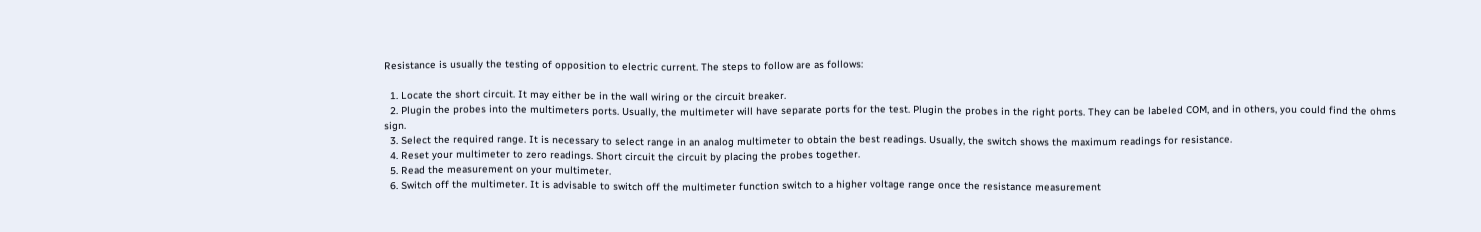Resistance is usually the testing of opposition to electric current. The steps to follow are as follows:

  1. Locate the short circuit. It may either be in the wall wiring or the circuit breaker.
  2. Plugin the probes into the multimeters ports. Usually, the multimeter will have separate ports for the test. Plugin the probes in the right ports. They can be labeled COM, and in others, you could find the ohms sign.
  3. Select the required range. It is necessary to select range in an analog multimeter to obtain the best readings. Usually, the switch shows the maximum readings for resistance.
  4. Reset your multimeter to zero readings. Short circuit the circuit by placing the probes together.
  5. Read the measurement on your multimeter.
  6. Switch off the multimeter. It is advisable to switch off the multimeter function switch to a higher voltage range once the resistance measurement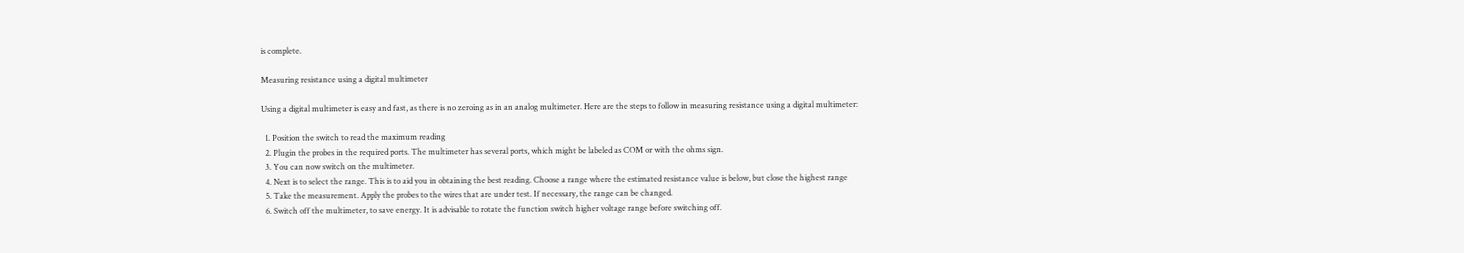is complete.

Measuring resistance using a digital multimeter

Using a digital multimeter is easy and fast, as there is no zeroing as in an analog multimeter. Here are the steps to follow in measuring resistance using a digital multimeter:

  1. Position the switch to read the maximum reading
  2. Plugin the probes in the required ports. The multimeter has several ports, which might be labeled as COM or with the ohms sign.
  3. You can now switch on the multimeter.
  4. Next is to select the range. This is to aid you in obtaining the best reading. Choose a range where the estimated resistance value is below, but close the highest range
  5. Take the measurement. Apply the probes to the wires that are under test. If necessary, the range can be changed.
  6. Switch off the multimeter, to save energy. It is advisable to rotate the function switch higher voltage range before switching off.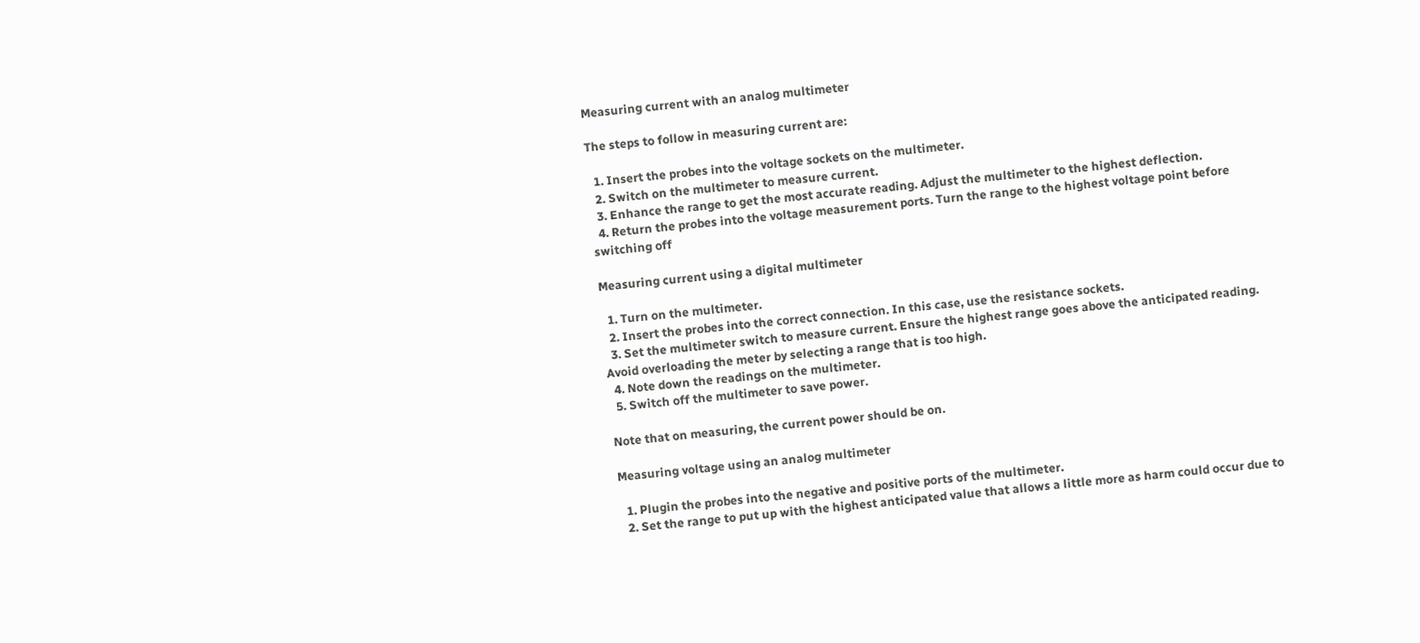Measuring current with an analog multimeter

The steps to follow in measuring current are:

  1. Insert the probes into the voltage sockets on the multimeter.
  2. Switch on the multimeter to measure current.
  3. Enhance the range to get the most accurate reading. Adjust the multimeter to the highest deflection.
  4. Return the probes into the voltage measurement ports. Turn the range to the highest voltage point before switching off

Measuring current using a digital multimeter

  1. Turn on the multimeter.
  2. Insert the probes into the correct connection. In this case, use the resistance sockets.
  3. Set the multimeter switch to measure current. Ensure the highest range goes above the anticipated reading. Avoid overloading the meter by selecting a range that is too high.
  4. Note down the readings on the multimeter.
  5. Switch off the multimeter to save power.

Note that on measuring, the current power should be on.

Measuring voltage using an analog multimeter

  1. Plugin the probes into the negative and positive ports of the multimeter.
  2. Set the range to put up with the highest anticipated value that allows a little more as harm could occur due to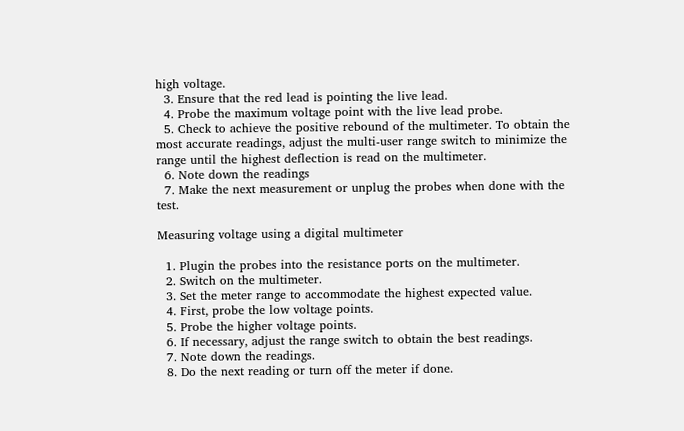high voltage.
  3. Ensure that the red lead is pointing the live lead.
  4. Probe the maximum voltage point with the live lead probe.
  5. Check to achieve the positive rebound of the multimeter. To obtain the most accurate readings, adjust the multi-user range switch to minimize the range until the highest deflection is read on the multimeter.
  6. Note down the readings
  7. Make the next measurement or unplug the probes when done with the test.

Measuring voltage using a digital multimeter

  1. Plugin the probes into the resistance ports on the multimeter.
  2. Switch on the multimeter.
  3. Set the meter range to accommodate the highest expected value.
  4. First, probe the low voltage points.
  5. Probe the higher voltage points.
  6. If necessary, adjust the range switch to obtain the best readings.
  7. Note down the readings.
  8. Do the next reading or turn off the meter if done.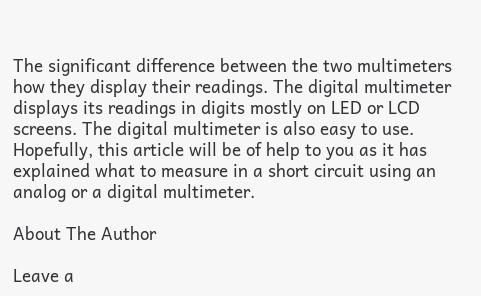The significant difference between the two multimeters how they display their readings. The digital multimeter displays its readings in digits mostly on LED or LCD screens. The digital multimeter is also easy to use. Hopefully, this article will be of help to you as it has explained what to measure in a short circuit using an analog or a digital multimeter.

About The Author

Leave a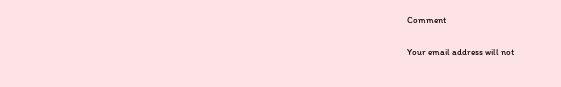Comment

Your email address will not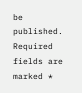be published. Required fields are marked *